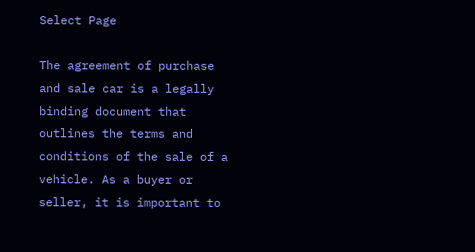Select Page

The agreement of purchase and sale car is a legally binding document that outlines the terms and conditions of the sale of a vehicle. As a buyer or seller, it is important to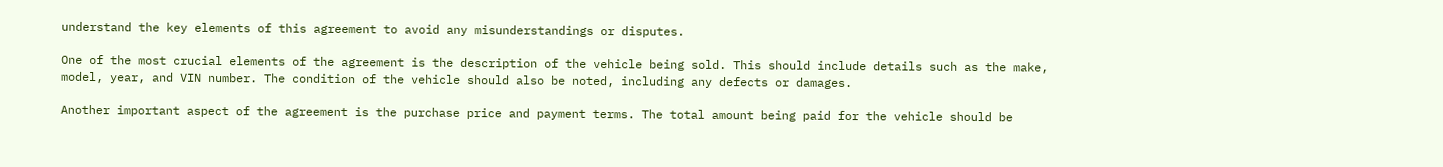understand the key elements of this agreement to avoid any misunderstandings or disputes.

One of the most crucial elements of the agreement is the description of the vehicle being sold. This should include details such as the make, model, year, and VIN number. The condition of the vehicle should also be noted, including any defects or damages.

Another important aspect of the agreement is the purchase price and payment terms. The total amount being paid for the vehicle should be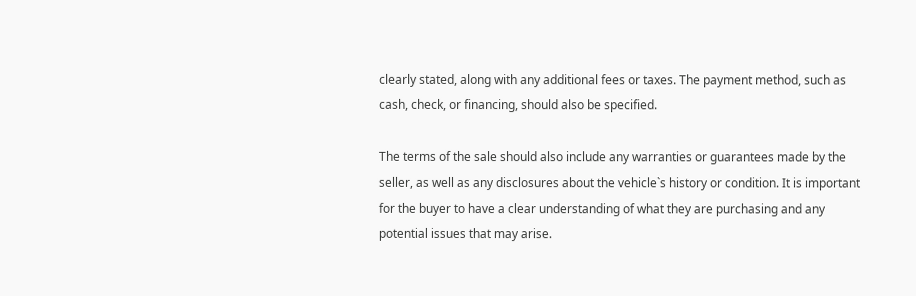clearly stated, along with any additional fees or taxes. The payment method, such as cash, check, or financing, should also be specified.

The terms of the sale should also include any warranties or guarantees made by the seller, as well as any disclosures about the vehicle`s history or condition. It is important for the buyer to have a clear understanding of what they are purchasing and any potential issues that may arise.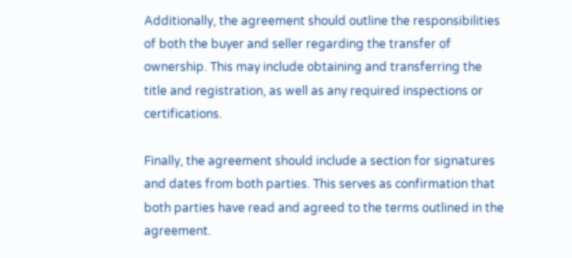Additionally, the agreement should outline the responsibilities of both the buyer and seller regarding the transfer of ownership. This may include obtaining and transferring the title and registration, as well as any required inspections or certifications.

Finally, the agreement should include a section for signatures and dates from both parties. This serves as confirmation that both parties have read and agreed to the terms outlined in the agreement.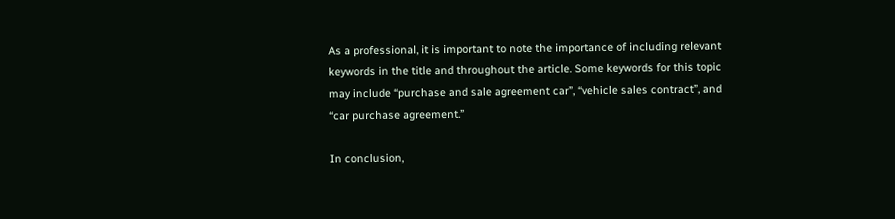As a professional, it is important to note the importance of including relevant keywords in the title and throughout the article. Some keywords for this topic may include “purchase and sale agreement car”, “vehicle sales contract”, and “car purchase agreement.”

In conclusion,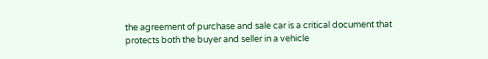the agreement of purchase and sale car is a critical document that protects both the buyer and seller in a vehicle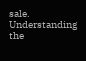sale. Understanding the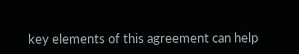key elements of this agreement can help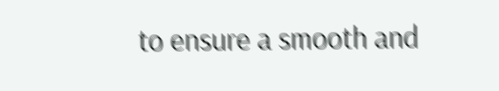to ensure a smooth and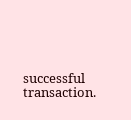successful transaction.